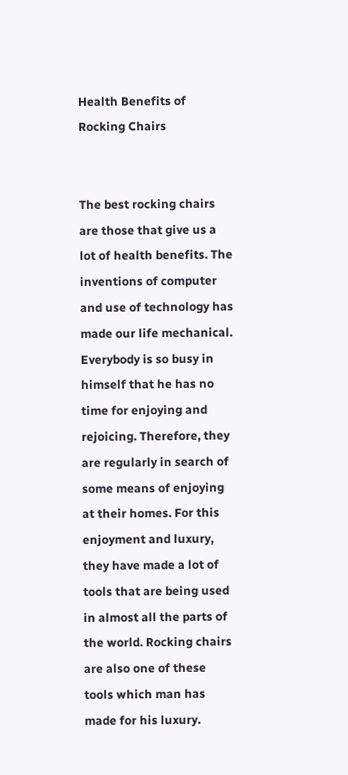Health Benefits of Rocking Chairs


The best rocking chairs are those that give us a lot of health benefits. The inventions of computer and use of technology has made our life mechanical. Everybody is so busy in himself that he has no time for enjoying and rejoicing. Therefore, they are regularly in search of some means of enjoying at their homes. For this enjoyment and luxury, they have made a lot of tools that are being used in almost all the parts of the world. Rocking chairs are also one of these tools which man has made for his luxury.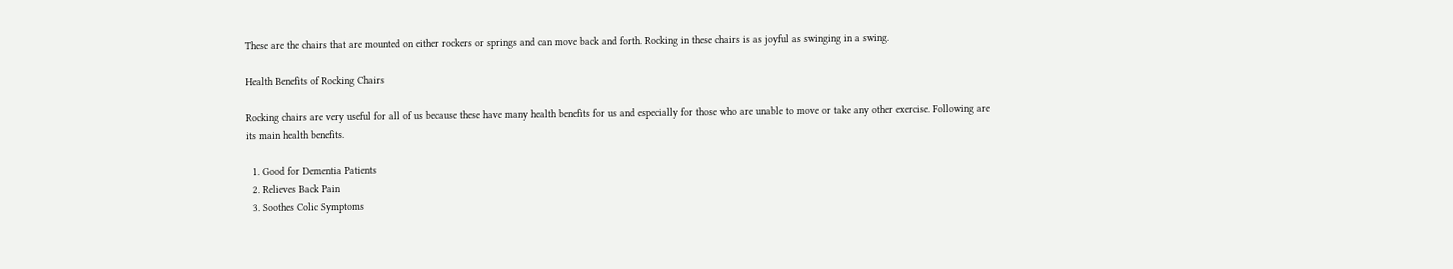These are the chairs that are mounted on either rockers or springs and can move back and forth. Rocking in these chairs is as joyful as swinging in a swing.

Health Benefits of Rocking Chairs

Rocking chairs are very useful for all of us because these have many health benefits for us and especially for those who are unable to move or take any other exercise. Following are its main health benefits.

  1. Good for Dementia Patients
  2. Relieves Back Pain
  3. Soothes Colic Symptoms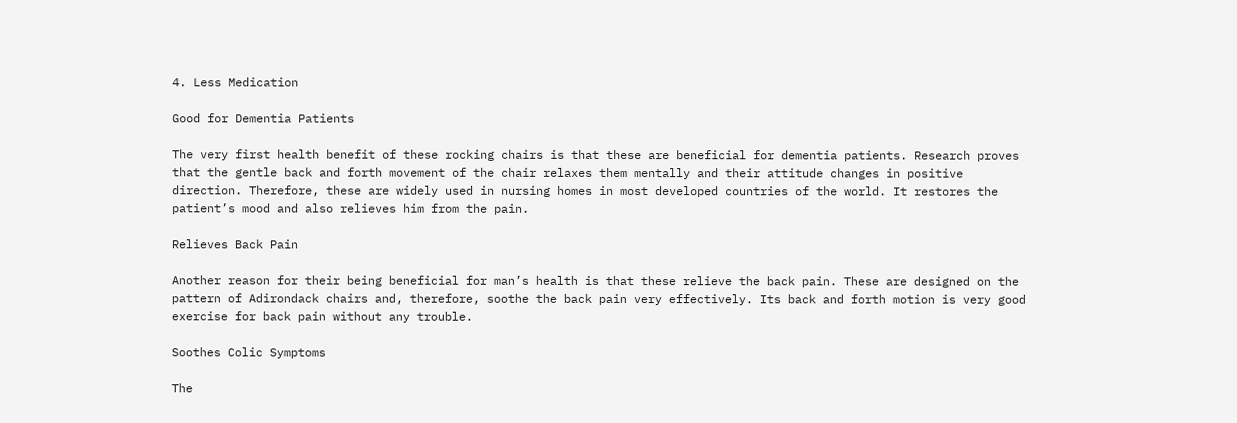4. Less Medication

Good for Dementia Patients

The very first health benefit of these rocking chairs is that these are beneficial for dementia patients. Research proves that the gentle back and forth movement of the chair relaxes them mentally and their attitude changes in positive direction. Therefore, these are widely used in nursing homes in most developed countries of the world. It restores the patient’s mood and also relieves him from the pain.

Relieves Back Pain

Another reason for their being beneficial for man’s health is that these relieve the back pain. These are designed on the pattern of Adirondack chairs and, therefore, soothe the back pain very effectively. Its back and forth motion is very good exercise for back pain without any trouble.

Soothes Colic Symptoms

The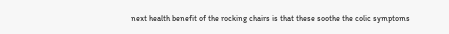next health benefit of the rocking chairs is that these soothe the colic symptoms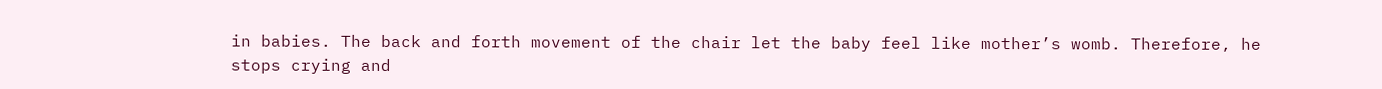in babies. The back and forth movement of the chair let the baby feel like mother’s womb. Therefore, he stops crying and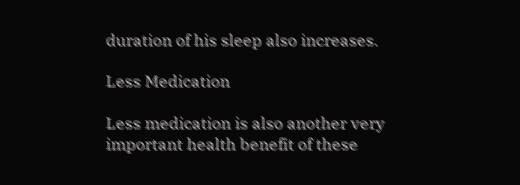duration of his sleep also increases.

Less Medication

Less medication is also another very important health benefit of these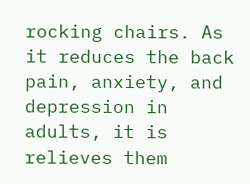rocking chairs. As it reduces the back pain, anxiety, and depression in adults, it is relieves them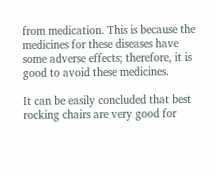from medication. This is because the medicines for these diseases have some adverse effects; therefore, it is good to avoid these medicines.

It can be easily concluded that best rocking chairs are very good for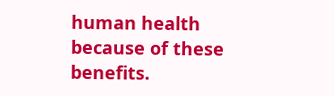human health because of these benefits.